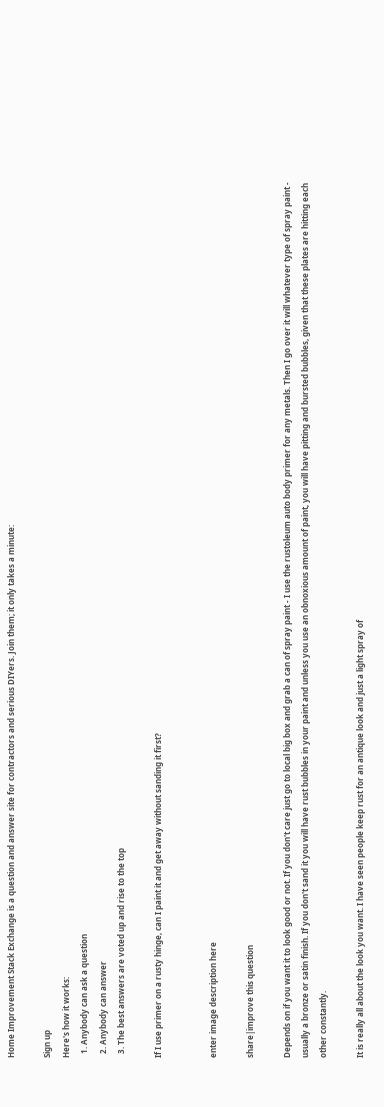Home Improvement Stack Exchange is a question and answer site for contractors and serious DIYers. Join them; it only takes a minute:

Sign up
Here's how it works:
  1. Anybody can ask a question
  2. Anybody can answer
  3. The best answers are voted up and rise to the top

If I use primer on a rusty hinge, can I paint it and get away without sanding it first?


enter image description here

share|improve this question

Depends on if you want it to look good or not. If you don't care just go to local big box and grab a can of spray paint - I use the rustoleum auto body primer for any metals. Then I go over it will whatever type of spray paint - usually a bronze or satin finish. If you don't sand it you will have rust bubbles in your paint and unless you use an obnoxious amount of paint, you will have pitting and bursted bubbles, given that these plates are hitting each other constantly.

It is really all about the look you want. I have seen people keep rust for an antique look and just a light spray of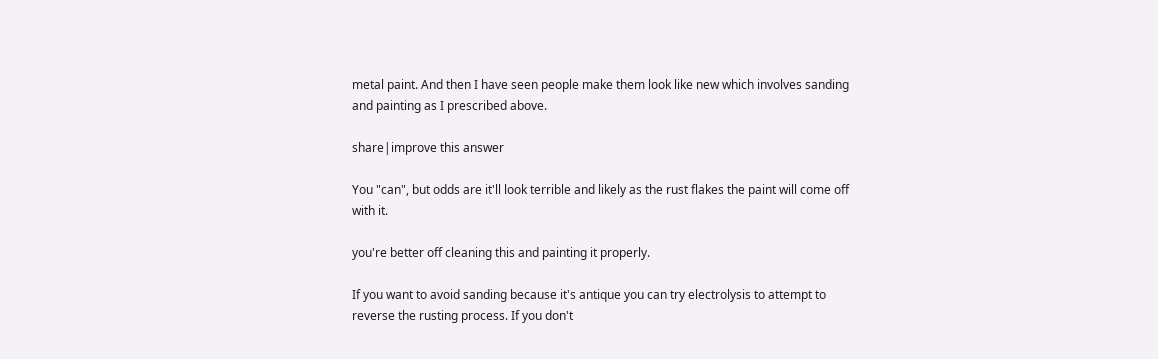metal paint. And then I have seen people make them look like new which involves sanding and painting as I prescribed above.

share|improve this answer

You "can", but odds are it'll look terrible and likely as the rust flakes the paint will come off with it.

you're better off cleaning this and painting it properly.

If you want to avoid sanding because it's antique you can try electrolysis to attempt to reverse the rusting process. If you don't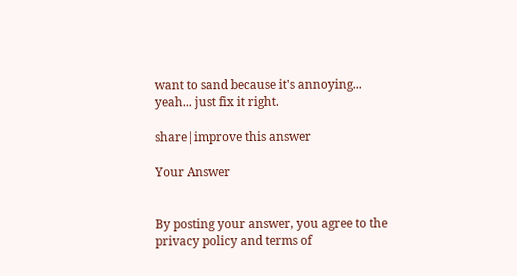want to sand because it's annoying... yeah... just fix it right.

share|improve this answer

Your Answer


By posting your answer, you agree to the privacy policy and terms of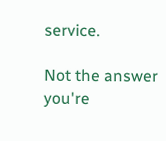service.

Not the answer you're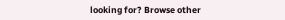looking for? Browse other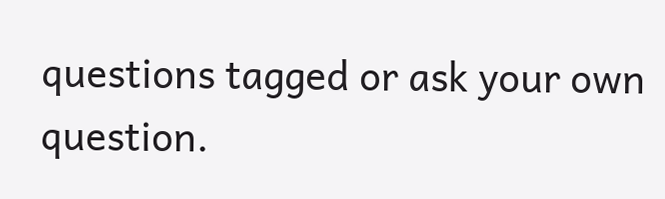questions tagged or ask your own question.